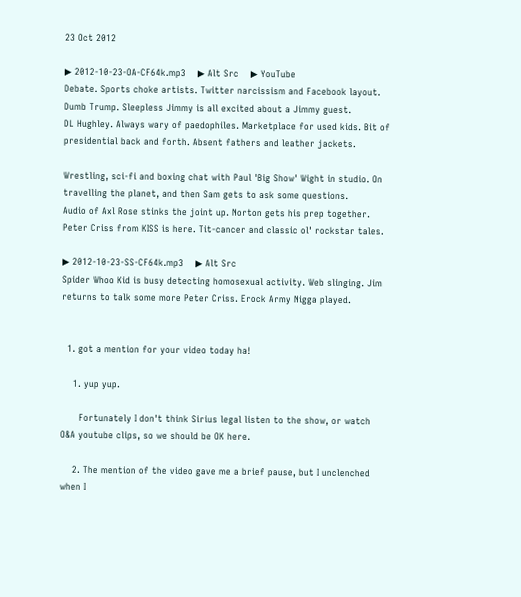23 Oct 2012

▶ 2012-10-23-OA-CF64k.mp3    ▶ Alt Src    ▶ YouTube
Debate. Sports choke artists. Twitter narcissism and Facebook layout. Dumb Trump. Sleepless Jimmy is all excited about a Jimmy guest.
DL Hughley. Always wary of paedophiles. Marketplace for used kids. Bit of presidential back and forth. Absent fathers and leather jackets.

Wrestling, sci-fi and boxing chat with Paul 'Big Show' Wight in studio. On travelling the planet, and then Sam gets to ask some questions.
Audio of Axl Rose stinks the joint up. Norton gets his prep together.
Peter Criss from KISS is here. Tit-cancer and classic ol' rockstar tales.

▶ 2012-10-23-SS-CF64k.mp3    ▶ Alt Src
Spider Whoo Kid is busy detecting homosexual activity. Web slinging. Jim returns to talk some more Peter Criss. Erock Army Nigga played.


  1. got a mention for your video today ha!

    1. yup yup.

      Fortunately I don't think Sirius legal listen to the show, or watch O&A youtube clips, so we should be OK here.

    2. The mention of the video gave me a brief pause, but I unclenched when I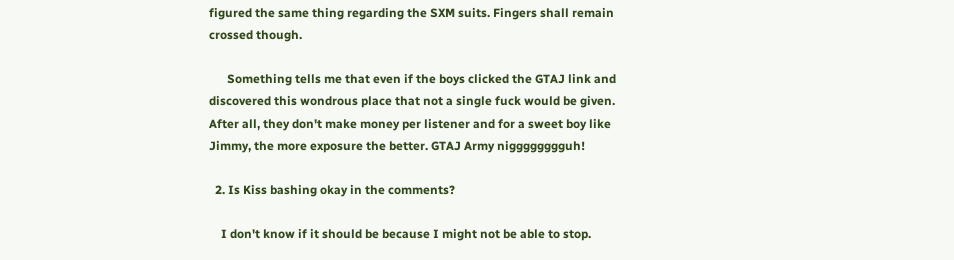figured the same thing regarding the SXM suits. Fingers shall remain crossed though.

      Something tells me that even if the boys clicked the GTAJ link and discovered this wondrous place that not a single fuck would be given. After all, they don't make money per listener and for a sweet boy like Jimmy, the more exposure the better. GTAJ Army nigggggggguh!

  2. Is Kiss bashing okay in the comments?

    I don't know if it should be because I might not be able to stop.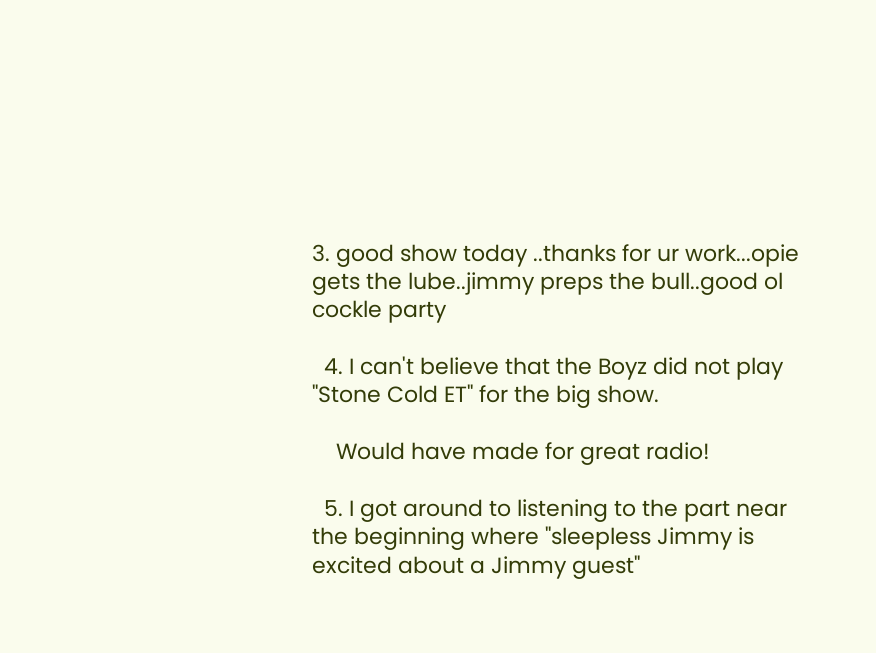3. good show today ..thanks for ur work...opie gets the lube..jimmy preps the bull..good ol cockle party

  4. I can't believe that the Boyz did not play "Stone Cold ET" for the big show.

    Would have made for great radio!

  5. I got around to listening to the part near the beginning where "sleepless Jimmy is excited about a Jimmy guest"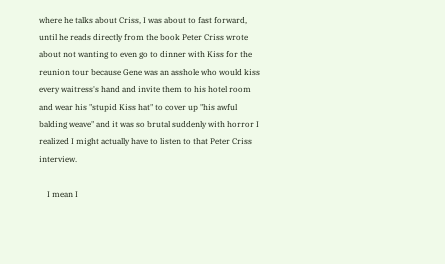where he talks about Criss, I was about to fast forward, until he reads directly from the book Peter Criss wrote about not wanting to even go to dinner with Kiss for the reunion tour because Gene was an asshole who would kiss every waitress's hand and invite them to his hotel room and wear his "stupid Kiss hat" to cover up "his awful balding weave" and it was so brutal suddenly with horror I realized I might actually have to listen to that Peter Criss interview.

    I mean I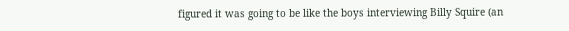figured it was going to be like the boys interviewing Billy Squire (an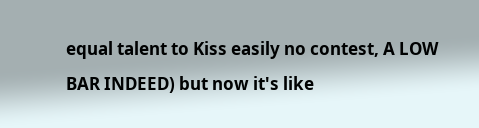equal talent to Kiss easily no contest, A LOW BAR INDEED) but now it's like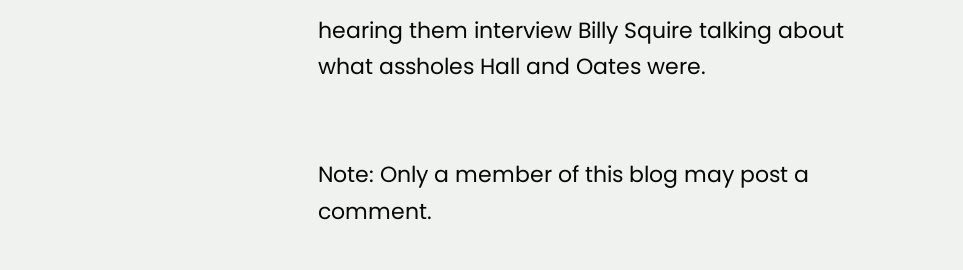hearing them interview Billy Squire talking about what assholes Hall and Oates were.


Note: Only a member of this blog may post a comment.